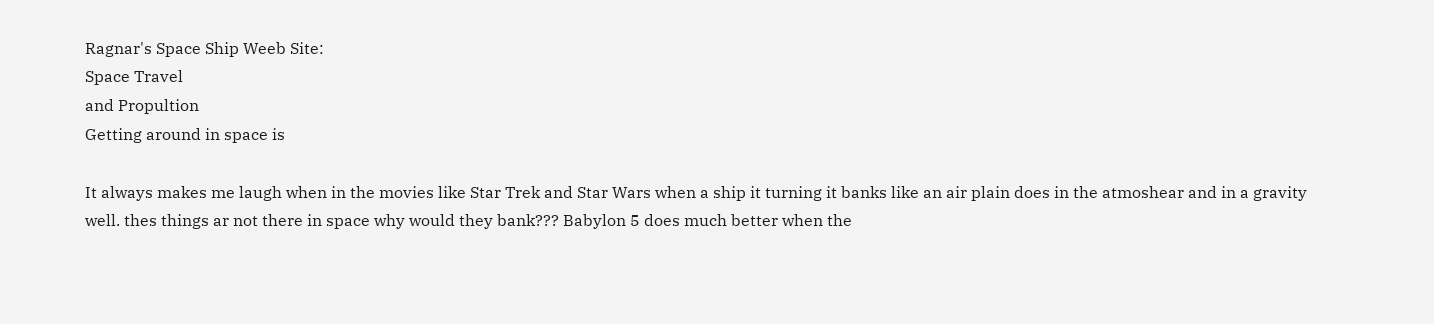Ragnar's Space Ship Weeb Site:
Space Travel
and Propultion
Getting around in space is

It always makes me laugh when in the movies like Star Trek and Star Wars when a ship it turning it banks like an air plain does in the atmoshear and in a gravity well. thes things ar not there in space why would they bank??? Babylon 5 does much better when the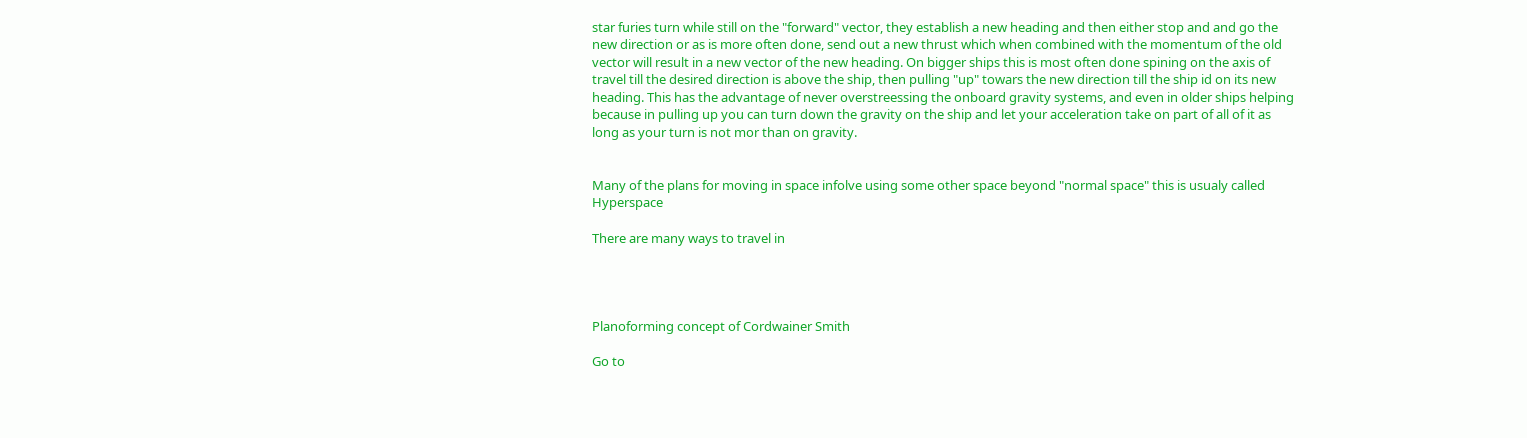star furies turn while still on the "forward" vector, they establish a new heading and then either stop and and go the new direction or as is more often done, send out a new thrust which when combined with the momentum of the old vector will result in a new vector of the new heading. On bigger ships this is most often done spining on the axis of travel till the desired direction is above the ship, then pulling "up" towars the new direction till the ship id on its new heading. This has the advantage of never overstreessing the onboard gravity systems, and even in older ships helping because in pulling up you can turn down the gravity on the ship and let your acceleration take on part of all of it as long as your turn is not mor than on gravity.


Many of the plans for moving in space infolve using some other space beyond "normal space" this is usualy called Hyperspace

There are many ways to travel in




Planoforming concept of Cordwainer Smith

Go to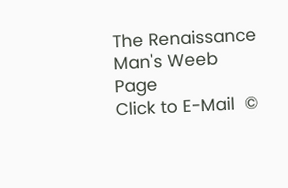The Renaissance Man's Weeb Page
Click to E-Mail  ©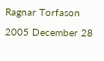Ragnar Torfason
2005 December 28